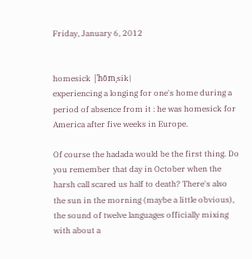Friday, January 6, 2012


homesick |ˈhōmˌsik|
experiencing a longing for one's home during a period of absence from it : he was homesick for America after five weeks in Europe.

Of course the hadada would be the first thing. Do you remember that day in October when the harsh call scared us half to death? There's also the sun in the morning (maybe a little obvious), the sound of twelve languages officially mixing with about a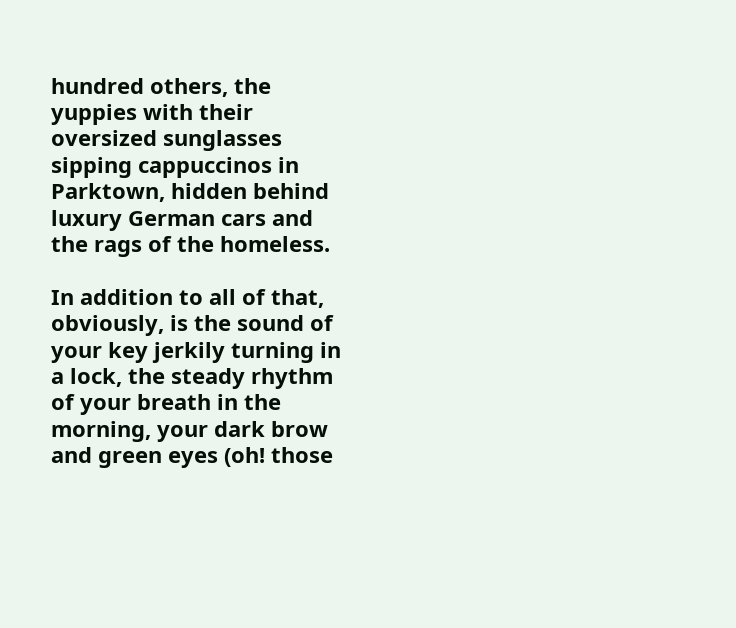hundred others, the yuppies with their oversized sunglasses sipping cappuccinos in Parktown, hidden behind luxury German cars and the rags of the homeless.

In addition to all of that, obviously, is the sound of your key jerkily turning in a lock, the steady rhythm of your breath in the morning, your dark brow and green eyes (oh! those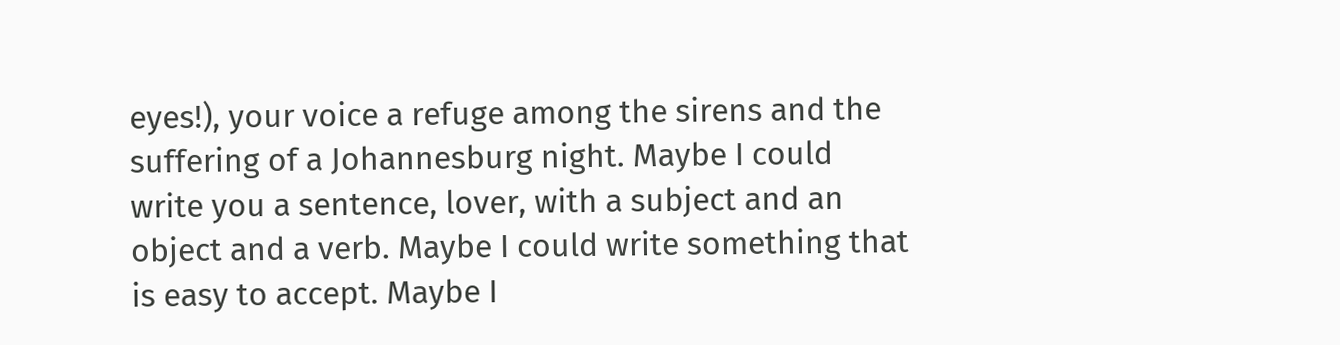eyes!), your voice a refuge among the sirens and the suffering of a Johannesburg night. Maybe I could write you a sentence, lover, with a subject and an object and a verb. Maybe I could write something that is easy to accept. Maybe I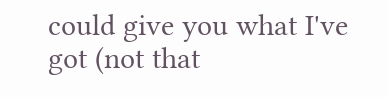could give you what I've got (not that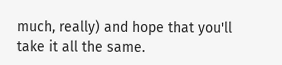much, really) and hope that you'll take it all the same.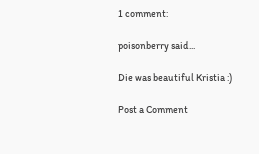1 comment:

poisonberry said...

Die was beautiful Kristia :)

Post a Comment